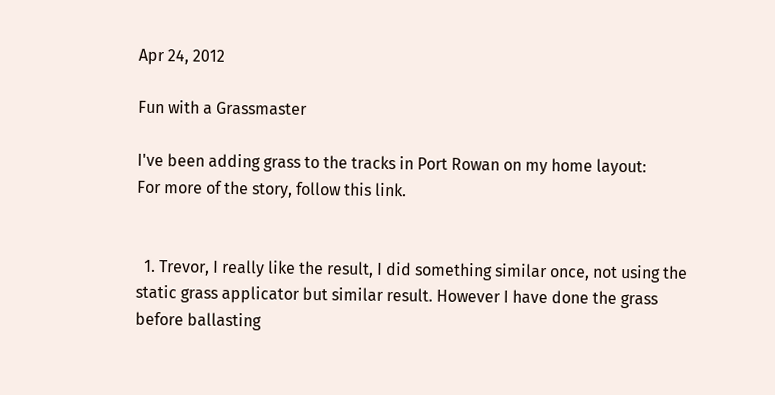Apr 24, 2012

Fun with a Grassmaster

I've been adding grass to the tracks in Port Rowan on my home layout:
For more of the story, follow this link.


  1. Trevor, I really like the result, I did something similar once, not using the static grass applicator but similar result. However I have done the grass before ballasting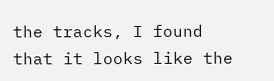the tracks, I found that it looks like the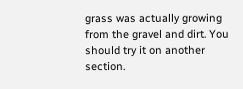grass was actually growing from the gravel and dirt. You should try it on another section.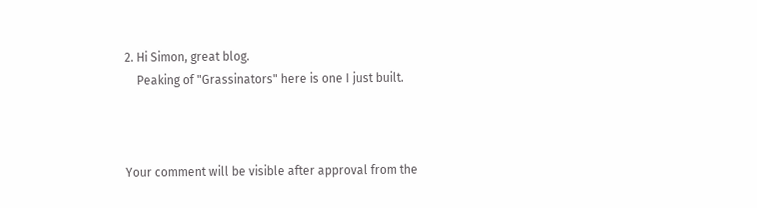2. Hi Simon, great blog.
    Peaking of "Grassinators" here is one I just built.



Your comment will be visible after approval from the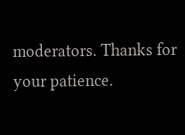moderators. Thanks for your patience.